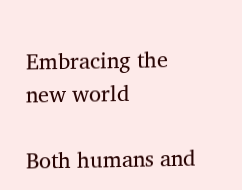Embracing the new world

Both humans and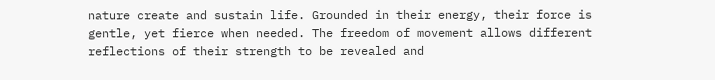nature create and sustain life. Grounded in their energy, their force is gentle, yet fierce when needed. The freedom of movement allows different reflections of their strength to be revealed and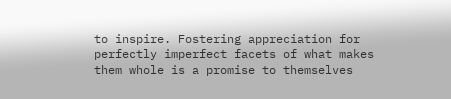to inspire. Fostering appreciation for perfectly imperfect facets of what makes them whole is a promise to themselves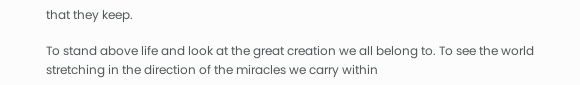that they keep.

To stand above life and look at the great creation we all belong to. To see the world stretching in the direction of the miracles we carry within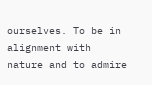ourselves. To be in alignment with nature and to admire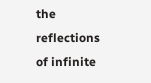the reflections of infinite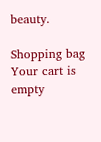beauty.

Shopping bag
Your cart is empty